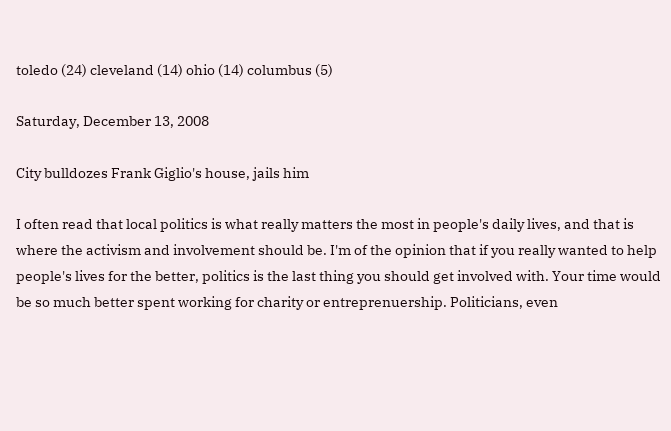toledo (24) cleveland (14) ohio (14) columbus (5)

Saturday, December 13, 2008

City bulldozes Frank Giglio's house, jails him

I often read that local politics is what really matters the most in people's daily lives, and that is where the activism and involvement should be. I'm of the opinion that if you really wanted to help people's lives for the better, politics is the last thing you should get involved with. Your time would be so much better spent working for charity or entreprenuership. Politicians, even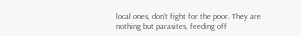local ones, don't fight for the poor. They are nothing but parasites, feeding off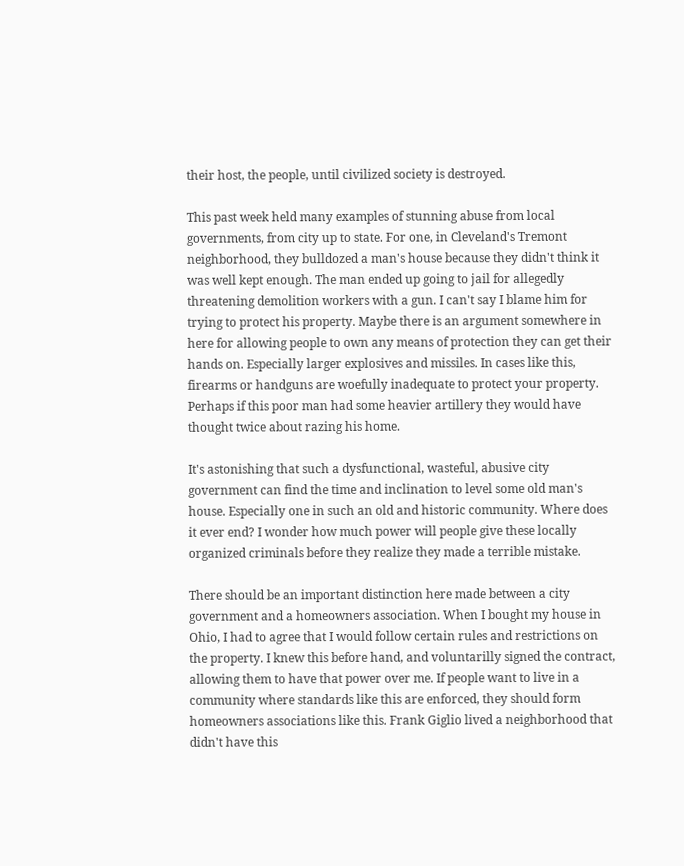their host, the people, until civilized society is destroyed.

This past week held many examples of stunning abuse from local governments, from city up to state. For one, in Cleveland's Tremont neighborhood, they bulldozed a man's house because they didn't think it was well kept enough. The man ended up going to jail for allegedly threatening demolition workers with a gun. I can't say I blame him for trying to protect his property. Maybe there is an argument somewhere in here for allowing people to own any means of protection they can get their hands on. Especially larger explosives and missiles. In cases like this, firearms or handguns are woefully inadequate to protect your property. Perhaps if this poor man had some heavier artillery they would have thought twice about razing his home.

It's astonishing that such a dysfunctional, wasteful, abusive city government can find the time and inclination to level some old man's house. Especially one in such an old and historic community. Where does it ever end? I wonder how much power will people give these locally organized criminals before they realize they made a terrible mistake.

There should be an important distinction here made between a city government and a homeowners association. When I bought my house in Ohio, I had to agree that I would follow certain rules and restrictions on the property. I knew this before hand, and voluntarilly signed the contract, allowing them to have that power over me. If people want to live in a community where standards like this are enforced, they should form homeowners associations like this. Frank Giglio lived a neighborhood that didn't have this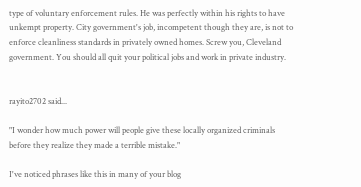type of voluntary enforcement rules. He was perfectly within his rights to have unkempt property. City government's job, incompetent though they are, is not to enforce cleanliness standards in privately owned homes. Screw you, Cleveland government. You should all quit your political jobs and work in private industry.


rayito2702 said...

"I wonder how much power will people give these locally organized criminals before they realize they made a terrible mistake."

I've noticed phrases like this in many of your blog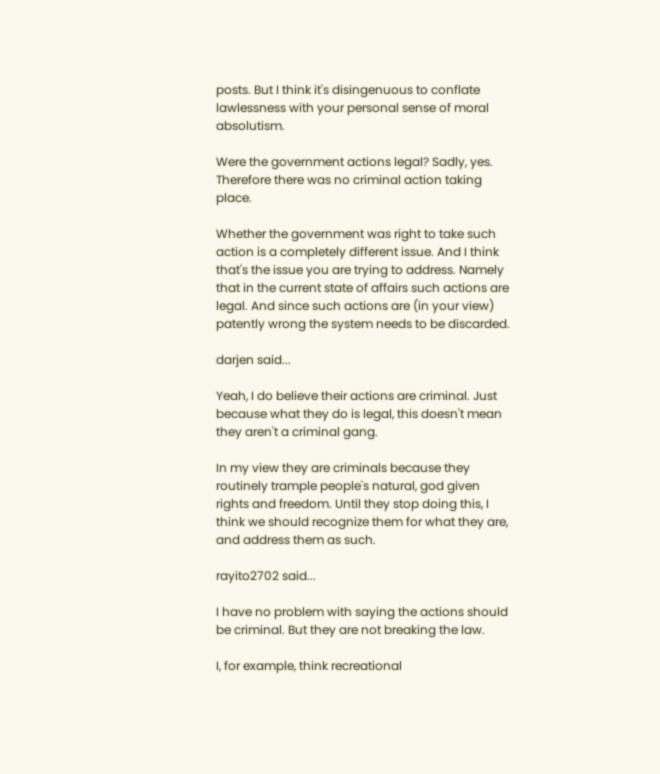posts. But I think it's disingenuous to conflate lawlessness with your personal sense of moral absolutism.

Were the government actions legal? Sadly, yes. Therefore there was no criminal action taking place.

Whether the government was right to take such action is a completely different issue. And I think that's the issue you are trying to address. Namely that in the current state of affairs such actions are legal. And since such actions are (in your view) patently wrong the system needs to be discarded.

darjen said...

Yeah, I do believe their actions are criminal. Just because what they do is legal, this doesn't mean they aren't a criminal gang.

In my view they are criminals because they routinely trample people's natural, god given rights and freedom. Until they stop doing this, I think we should recognize them for what they are, and address them as such.

rayito2702 said...

I have no problem with saying the actions should be criminal. But they are not breaking the law.

I, for example, think recreational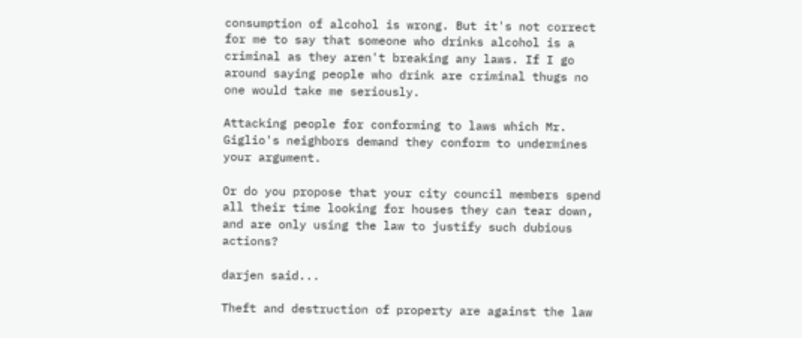consumption of alcohol is wrong. But it's not correct for me to say that someone who drinks alcohol is a criminal as they aren't breaking any laws. If I go around saying people who drink are criminal thugs no one would take me seriously.

Attacking people for conforming to laws which Mr. Giglio's neighbors demand they conform to undermines your argument.

Or do you propose that your city council members spend all their time looking for houses they can tear down, and are only using the law to justify such dubious actions?

darjen said...

Theft and destruction of property are against the law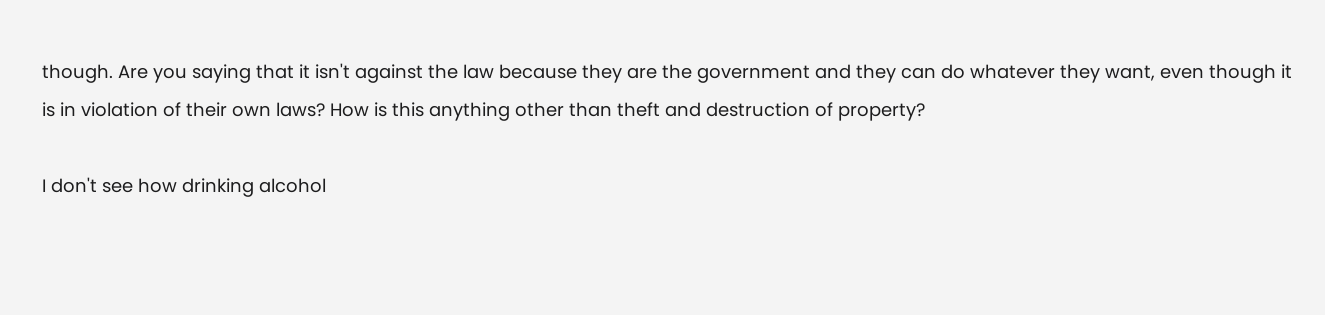though. Are you saying that it isn't against the law because they are the government and they can do whatever they want, even though it is in violation of their own laws? How is this anything other than theft and destruction of property?

I don't see how drinking alcohol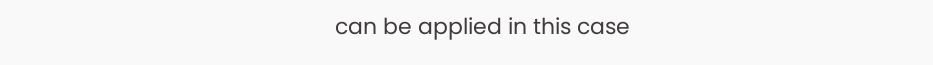can be applied in this case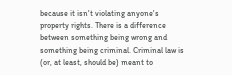because it isn't violating anyone's property rights. There is a difference between something being wrong and something being criminal. Criminal law is (or, at least, should be) meant to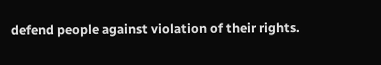defend people against violation of their rights.